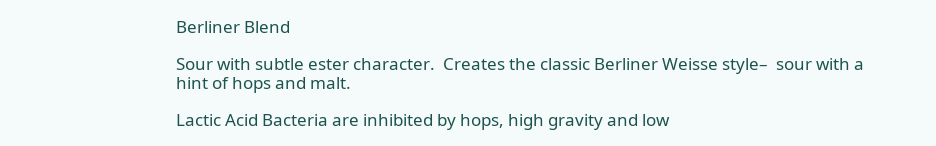Berliner Blend

Sour with subtle ester character.  Creates the classic Berliner Weisse style–  sour with a hint of hops and malt.

Lactic Acid Bacteria are inhibited by hops, high gravity and low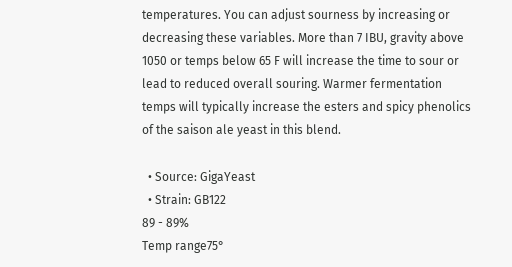temperatures. You can adjust sourness by increasing or decreasing these variables. More than 7 IBU, gravity above 1050 or temps below 65 F will increase the time to sour or lead to reduced overall souring. Warmer fermentation temps will typically increase the esters and spicy phenolics of the saison ale yeast in this blend.

  • Source: GigaYeast
  • Strain: GB122
89 - 89%
Temp range75°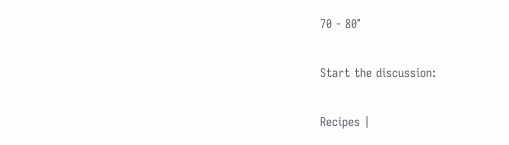70 - 80°

Start the discussion:

Recipes |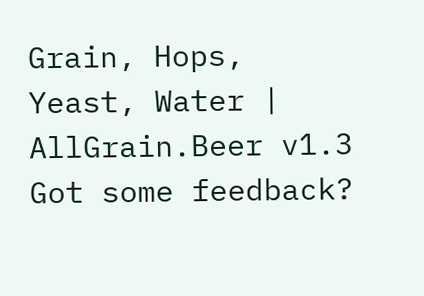Grain, Hops, Yeast, Water | AllGrain.Beer v1.3
Got some feedback?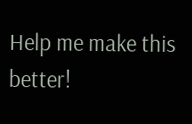Help me make this better!